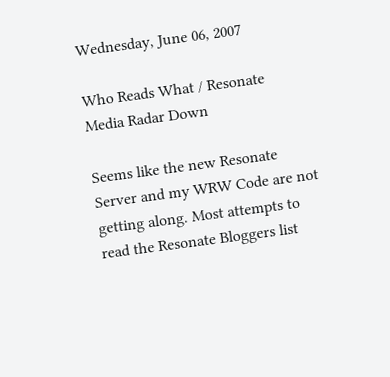Wednesday, June 06, 2007

Who Reads What / Resonate Media Radar Down

Seems like the new Resonate Server and my WRW Code are not getting along. Most attempts to read the Resonate Bloggers list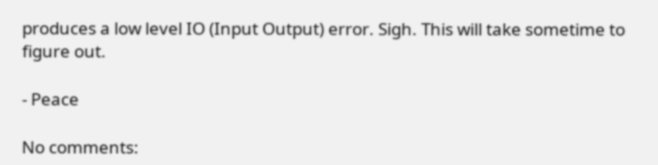produces a low level IO (Input Output) error. Sigh. This will take sometime to figure out.

- Peace

No comments: